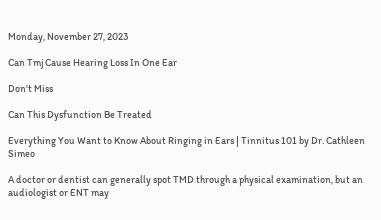Monday, November 27, 2023

Can Tmj Cause Hearing Loss In One Ear

Don't Miss

Can This Dysfunction Be Treated

Everything You Want to Know About Ringing in Ears | Tinnitus 101 by Dr. Cathleen Simeo

A doctor or dentist can generally spot TMD through a physical examination, but an audiologist or ENT may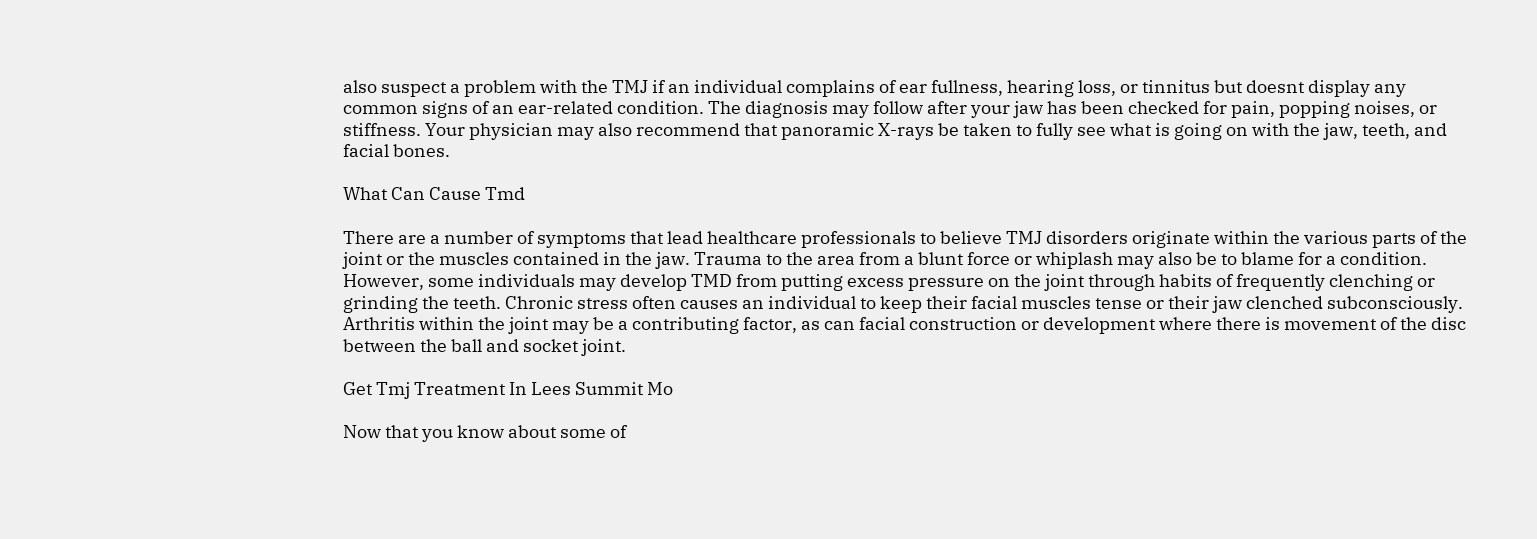also suspect a problem with the TMJ if an individual complains of ear fullness, hearing loss, or tinnitus but doesnt display any common signs of an ear-related condition. The diagnosis may follow after your jaw has been checked for pain, popping noises, or stiffness. Your physician may also recommend that panoramic X-rays be taken to fully see what is going on with the jaw, teeth, and facial bones.

What Can Cause Tmd

There are a number of symptoms that lead healthcare professionals to believe TMJ disorders originate within the various parts of the joint or the muscles contained in the jaw. Trauma to the area from a blunt force or whiplash may also be to blame for a condition. However, some individuals may develop TMD from putting excess pressure on the joint through habits of frequently clenching or grinding the teeth. Chronic stress often causes an individual to keep their facial muscles tense or their jaw clenched subconsciously. Arthritis within the joint may be a contributing factor, as can facial construction or development where there is movement of the disc between the ball and socket joint.

Get Tmj Treatment In Lees Summit Mo

Now that you know about some of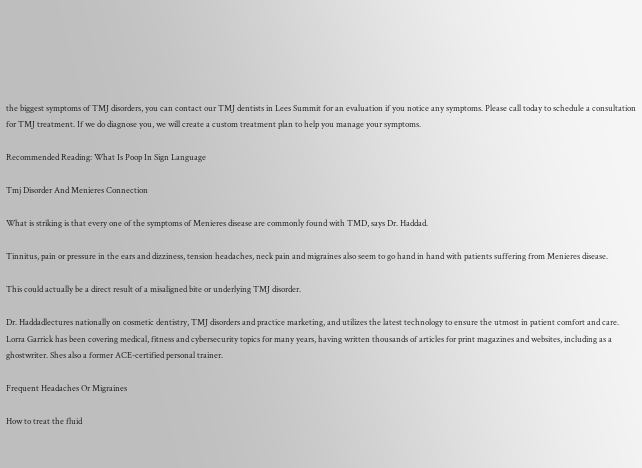the biggest symptoms of TMJ disorders, you can contact our TMJ dentists in Lees Summit for an evaluation if you notice any symptoms. Please call today to schedule a consultation for TMJ treatment. If we do diagnose you, we will create a custom treatment plan to help you manage your symptoms.

Recommended Reading: What Is Poop In Sign Language

Tmj Disorder And Menieres Connection

What is striking is that every one of the symptoms of Menieres disease are commonly found with TMD, says Dr. Haddad.

Tinnitus, pain or pressure in the ears and dizziness, tension headaches, neck pain and migraines also seem to go hand in hand with patients suffering from Menieres disease.

This could actually be a direct result of a misaligned bite or underlying TMJ disorder.

Dr. Haddadlectures nationally on cosmetic dentistry, TMJ disorders and practice marketing, and utilizes the latest technology to ensure the utmost in patient comfort and care.
Lorra Garrick has been covering medical, fitness and cybersecurity topics for many years, having written thousands of articles for print magazines and websites, including as a ghostwriter. Shes also a former ACE-certified personal trainer.

Frequent Headaches Or Migraines

How to treat the fluid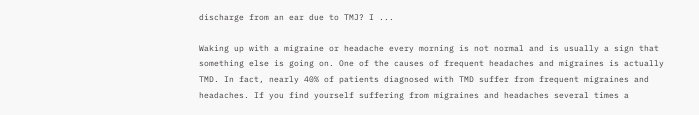discharge from an ear due to TMJ? I ...

Waking up with a migraine or headache every morning is not normal and is usually a sign that something else is going on. One of the causes of frequent headaches and migraines is actually TMD. In fact, nearly 40% of patients diagnosed with TMD suffer from frequent migraines and headaches. If you find yourself suffering from migraines and headaches several times a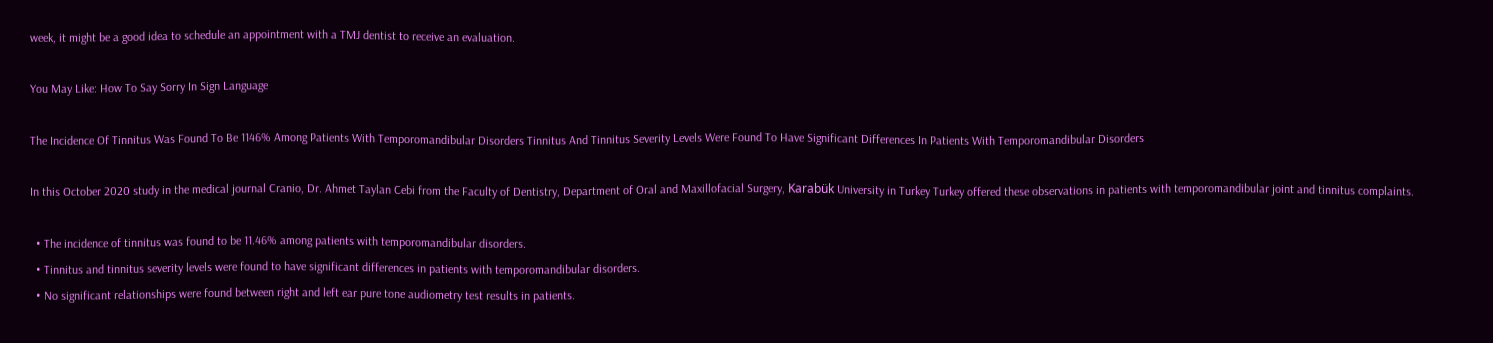week, it might be a good idea to schedule an appointment with a TMJ dentist to receive an evaluation.

You May Like: How To Say Sorry In Sign Language

The Incidence Of Tinnitus Was Found To Be 1146% Among Patients With Temporomandibular Disorders Tinnitus And Tinnitus Severity Levels Were Found To Have Significant Differences In Patients With Temporomandibular Disorders

In this October 2020 study in the medical journal Cranio, Dr. Ahmet Taylan Cebi from the Faculty of Dentistry, Department of Oral and Maxillofacial Surgery, Karabük University in Turkey Turkey offered these observations in patients with temporomandibular joint and tinnitus complaints.

  • The incidence of tinnitus was found to be 11.46% among patients with temporomandibular disorders.
  • Tinnitus and tinnitus severity levels were found to have significant differences in patients with temporomandibular disorders.
  • No significant relationships were found between right and left ear pure tone audiometry test results in patients.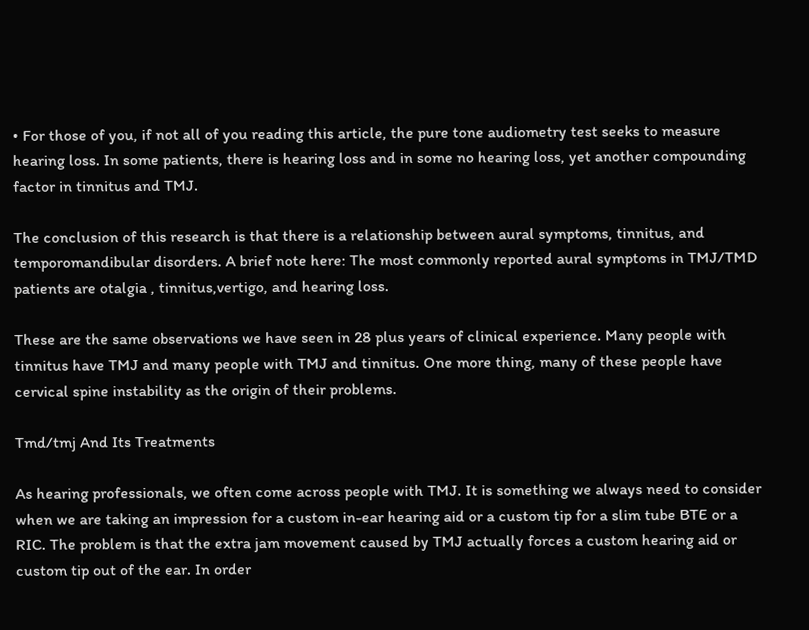• For those of you, if not all of you reading this article, the pure tone audiometry test seeks to measure hearing loss. In some patients, there is hearing loss and in some no hearing loss, yet another compounding factor in tinnitus and TMJ.

The conclusion of this research is that there is a relationship between aural symptoms, tinnitus, and temporomandibular disorders. A brief note here: The most commonly reported aural symptoms in TMJ/TMD patients are otalgia , tinnitus,vertigo, and hearing loss.

These are the same observations we have seen in 28 plus years of clinical experience. Many people with tinnitus have TMJ and many people with TMJ and tinnitus. One more thing, many of these people have cervical spine instability as the origin of their problems.

Tmd/tmj And Its Treatments

As hearing professionals, we often come across people with TMJ. It is something we always need to consider when we are taking an impression for a custom in-ear hearing aid or a custom tip for a slim tube BTE or a RIC. The problem is that the extra jam movement caused by TMJ actually forces a custom hearing aid or custom tip out of the ear. In order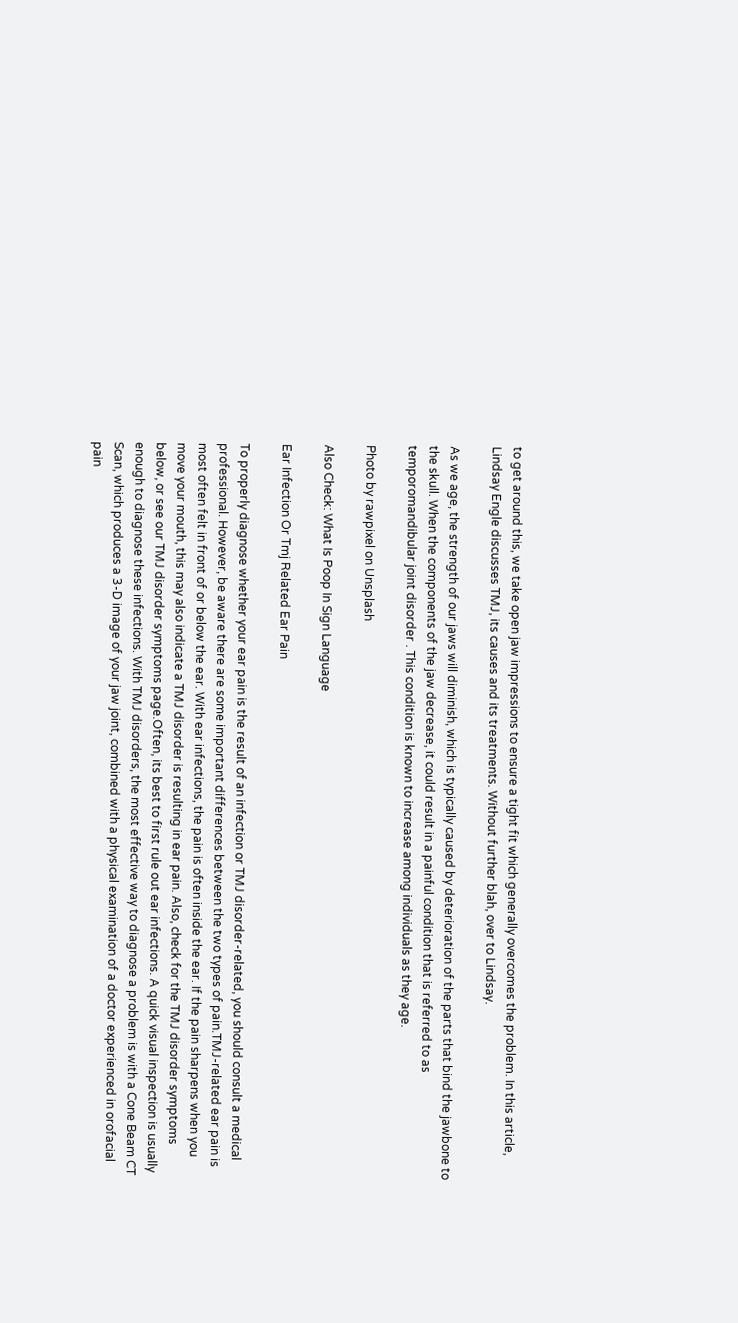to get around this, we take open jaw impressions to ensure a tight fit which generally overcomes the problem. In this article, Lindsay Engle discusses TMJ, its causes and its treatments. Without further blah, over to Lindsay.

As we age, the strength of our jaws will diminish, which is typically caused by deterioration of the parts that bind the jawbone to the skull. When the components of the jaw decrease, it could result in a painful condition that is referred to as temporomandibular joint disorder . This condition is known to increase among individuals as they age.

Photo by rawpixel on Unsplash

Also Check: What Is Poop In Sign Language

Ear Infection Or Tmj Related Ear Pain

To properly diagnose whether your ear pain is the result of an infection or TMJ disorder-related, you should consult a medical professional. However, be aware there are some important differences between the two types of pain.TMJ-related ear pain is most often felt in front of or below the ear. With ear infections, the pain is often inside the ear. If the pain sharpens when you move your mouth, this may also indicate a TMJ disorder is resulting in ear pain. Also, check for the TMJ disorder symptoms below, or see our TMJ disorder symptoms page.Often, its best to first rule out ear infections. A quick visual inspection is usually enough to diagnose these infections. With TMJ disorders, the most effective way to diagnose a problem is with a Cone Beam CT Scan, which produces a 3-D image of your jaw joint, combined with a physical examination of a doctor experienced in orofacial pain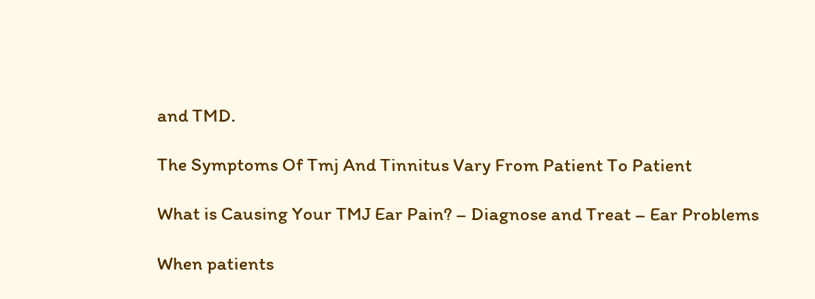and TMD.

The Symptoms Of Tmj And Tinnitus Vary From Patient To Patient

What is Causing Your TMJ Ear Pain? – Diagnose and Treat – Ear Problems

When patients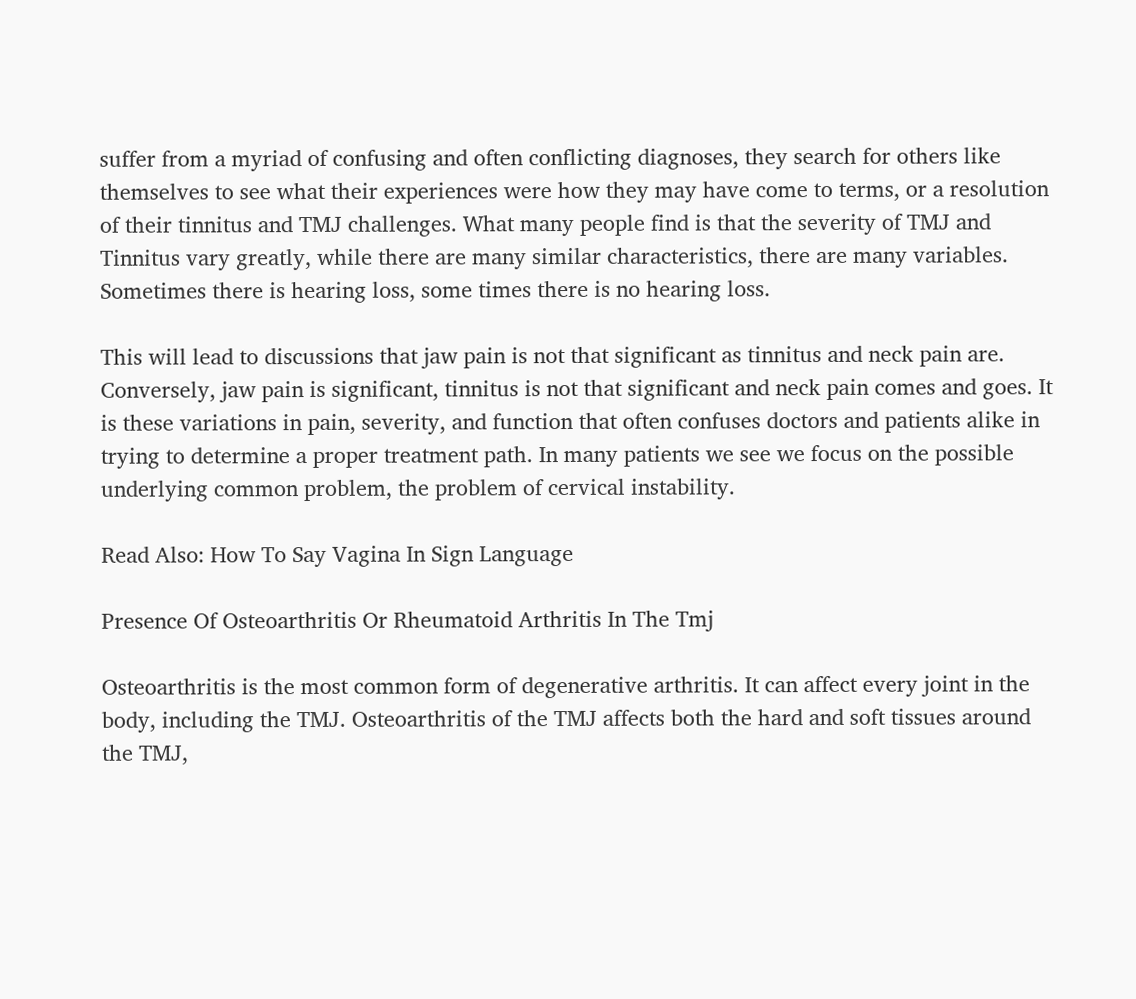suffer from a myriad of confusing and often conflicting diagnoses, they search for others like themselves to see what their experiences were how they may have come to terms, or a resolution of their tinnitus and TMJ challenges. What many people find is that the severity of TMJ and Tinnitus vary greatly, while there are many similar characteristics, there are many variables. Sometimes there is hearing loss, some times there is no hearing loss.

This will lead to discussions that jaw pain is not that significant as tinnitus and neck pain are. Conversely, jaw pain is significant, tinnitus is not that significant and neck pain comes and goes. It is these variations in pain, severity, and function that often confuses doctors and patients alike in trying to determine a proper treatment path. In many patients we see we focus on the possible underlying common problem, the problem of cervical instability.

Read Also: How To Say Vagina In Sign Language

Presence Of Osteoarthritis Or Rheumatoid Arthritis In The Tmj

Osteoarthritis is the most common form of degenerative arthritis. It can affect every joint in the body, including the TMJ. Osteoarthritis of the TMJ affects both the hard and soft tissues around the TMJ,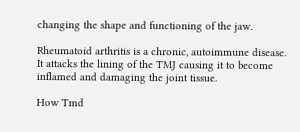changing the shape and functioning of the jaw.

Rheumatoid arthritis is a chronic, autoimmune disease. It attacks the lining of the TMJ causing it to become inflamed and damaging the joint tissue.

How Tmd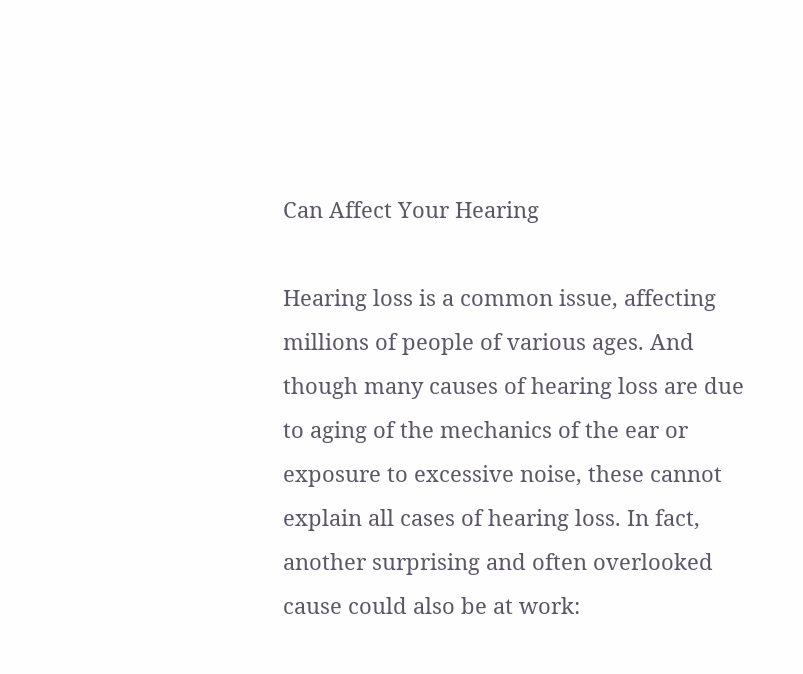Can Affect Your Hearing

Hearing loss is a common issue, affecting millions of people of various ages. And though many causes of hearing loss are due to aging of the mechanics of the ear or exposure to excessive noise, these cannot explain all cases of hearing loss. In fact, another surprising and often overlooked cause could also be at work: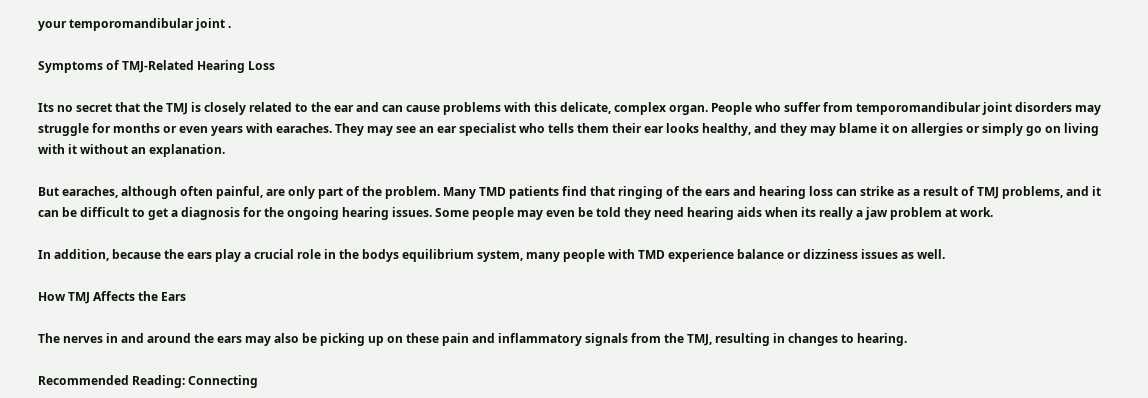your temporomandibular joint .

Symptoms of TMJ-Related Hearing Loss

Its no secret that the TMJ is closely related to the ear and can cause problems with this delicate, complex organ. People who suffer from temporomandibular joint disorders may struggle for months or even years with earaches. They may see an ear specialist who tells them their ear looks healthy, and they may blame it on allergies or simply go on living with it without an explanation.

But earaches, although often painful, are only part of the problem. Many TMD patients find that ringing of the ears and hearing loss can strike as a result of TMJ problems, and it can be difficult to get a diagnosis for the ongoing hearing issues. Some people may even be told they need hearing aids when its really a jaw problem at work.

In addition, because the ears play a crucial role in the bodys equilibrium system, many people with TMD experience balance or dizziness issues as well.

How TMJ Affects the Ears

The nerves in and around the ears may also be picking up on these pain and inflammatory signals from the TMJ, resulting in changes to hearing.

Recommended Reading: Connecting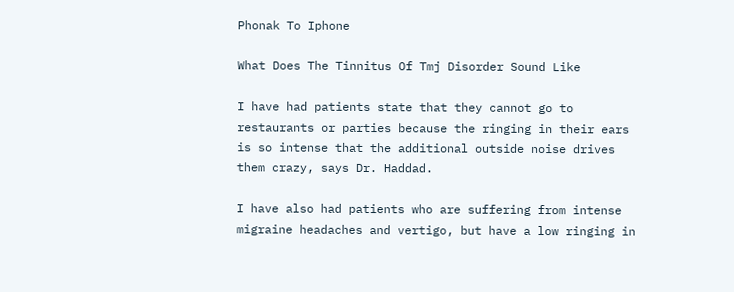Phonak To Iphone

What Does The Tinnitus Of Tmj Disorder Sound Like

I have had patients state that they cannot go to restaurants or parties because the ringing in their ears is so intense that the additional outside noise drives them crazy, says Dr. Haddad.

I have also had patients who are suffering from intense migraine headaches and vertigo, but have a low ringing in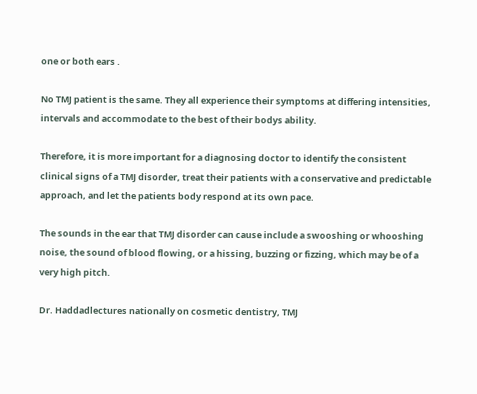one or both ears .

No TMJ patient is the same. They all experience their symptoms at differing intensities, intervals and accommodate to the best of their bodys ability.

Therefore, it is more important for a diagnosing doctor to identify the consistent clinical signs of a TMJ disorder, treat their patients with a conservative and predictable approach, and let the patients body respond at its own pace.

The sounds in the ear that TMJ disorder can cause include a swooshing or whooshing noise, the sound of blood flowing, or a hissing, buzzing or fizzing, which may be of a very high pitch.

Dr. Haddadlectures nationally on cosmetic dentistry, TMJ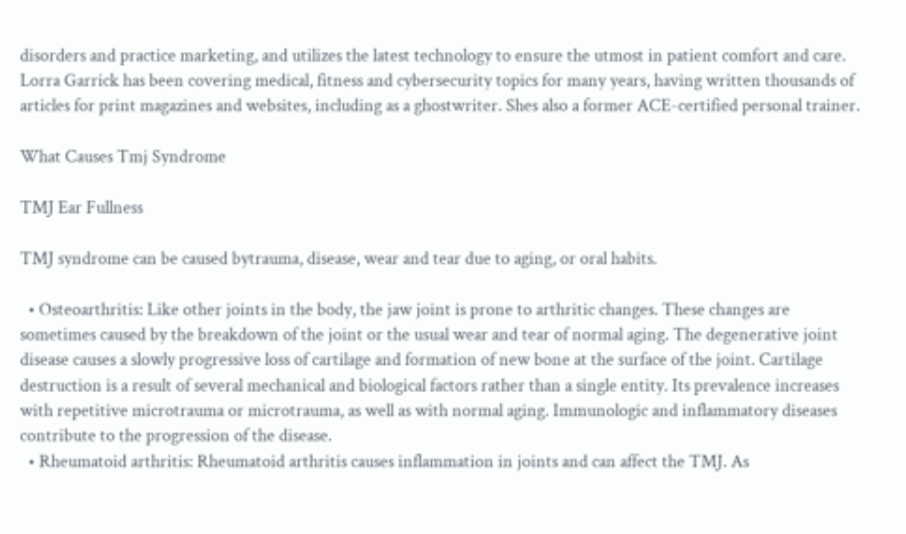disorders and practice marketing, and utilizes the latest technology to ensure the utmost in patient comfort and care.
Lorra Garrick has been covering medical, fitness and cybersecurity topics for many years, having written thousands of articles for print magazines and websites, including as a ghostwriter. Shes also a former ACE-certified personal trainer.

What Causes Tmj Syndrome

TMJ Ear Fullness

TMJ syndrome can be caused bytrauma, disease, wear and tear due to aging, or oral habits.

  • Osteoarthritis: Like other joints in the body, the jaw joint is prone to arthritic changes. These changes are sometimes caused by the breakdown of the joint or the usual wear and tear of normal aging. The degenerative joint disease causes a slowly progressive loss of cartilage and formation of new bone at the surface of the joint. Cartilage destruction is a result of several mechanical and biological factors rather than a single entity. Its prevalence increases with repetitive microtrauma or microtrauma, as well as with normal aging. Immunologic and inflammatory diseases contribute to the progression of the disease.
  • Rheumatoid arthritis: Rheumatoid arthritis causes inflammation in joints and can affect the TMJ. As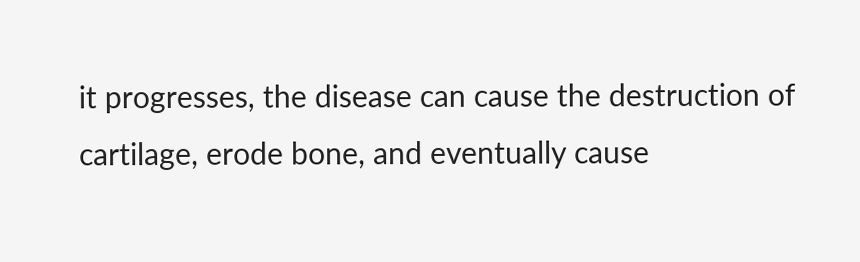it progresses, the disease can cause the destruction of cartilage, erode bone, and eventually cause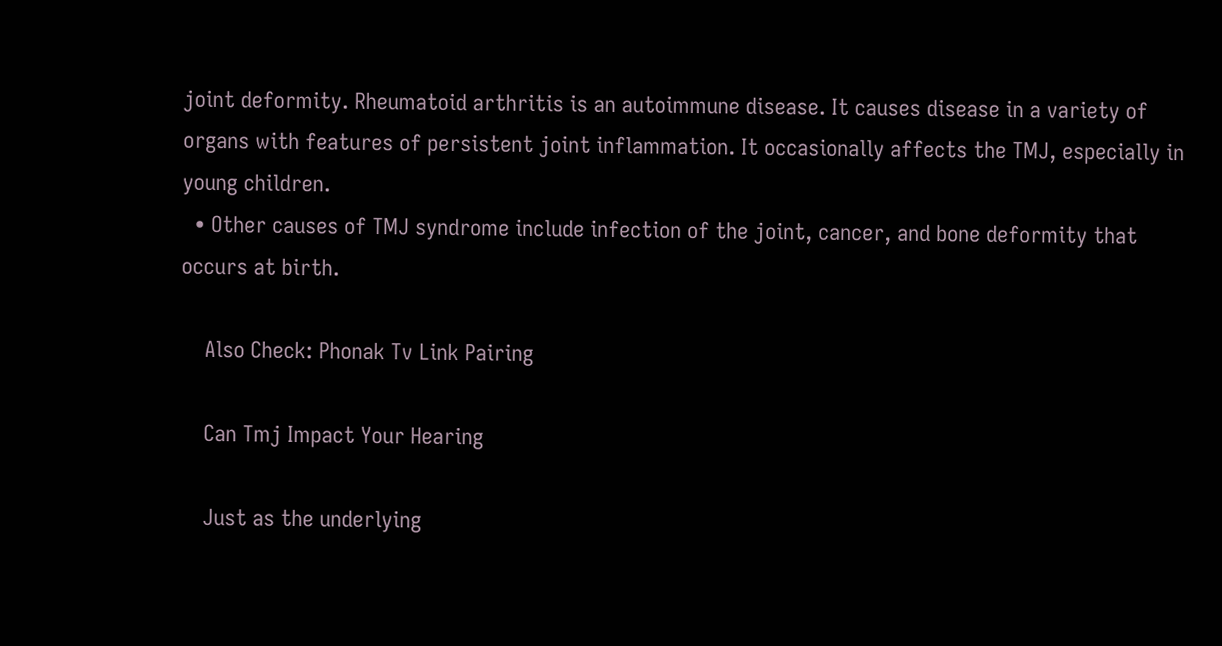joint deformity. Rheumatoid arthritis is an autoimmune disease. It causes disease in a variety of organs with features of persistent joint inflammation. It occasionally affects the TMJ, especially in young children.
  • Other causes of TMJ syndrome include infection of the joint, cancer, and bone deformity that occurs at birth.

    Also Check: Phonak Tv Link Pairing

    Can Tmj Impact Your Hearing

    Just as the underlying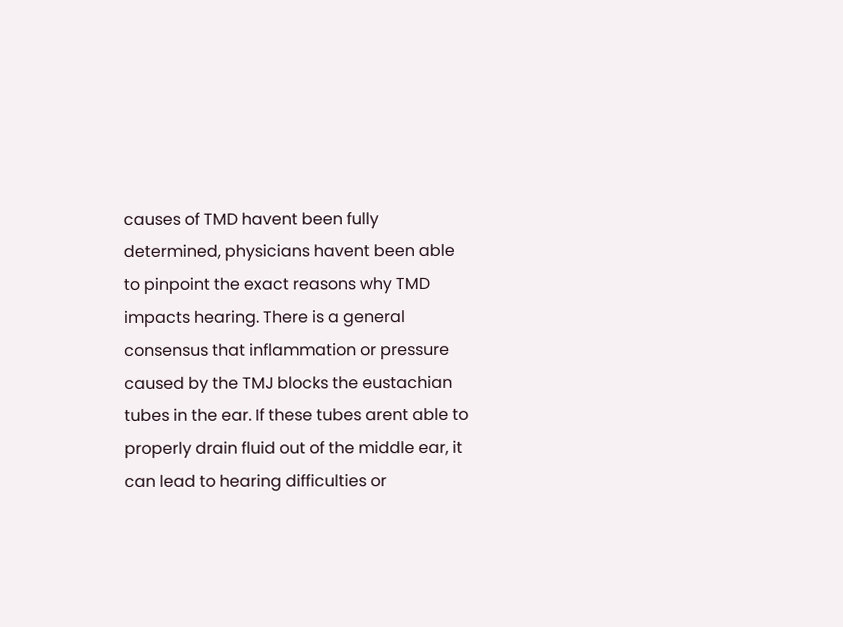causes of TMD havent been fully determined, physicians havent been able to pinpoint the exact reasons why TMD impacts hearing. There is a general consensus that inflammation or pressure caused by the TMJ blocks the eustachian tubes in the ear. If these tubes arent able to properly drain fluid out of the middle ear, it can lead to hearing difficulties or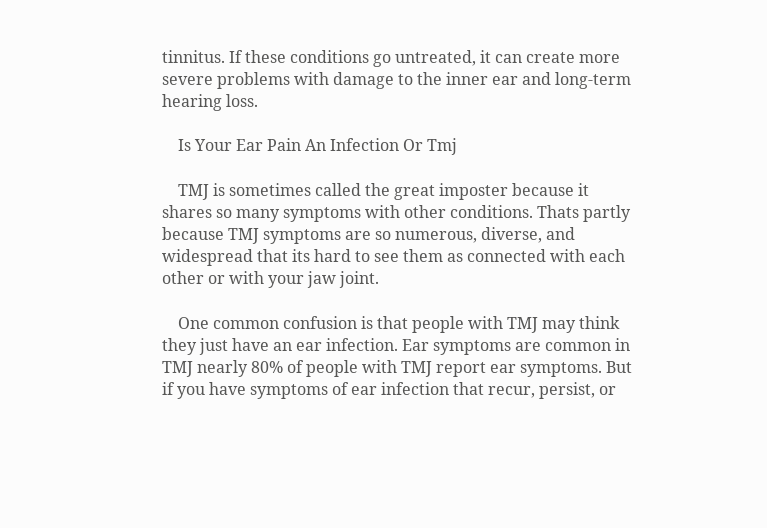tinnitus. If these conditions go untreated, it can create more severe problems with damage to the inner ear and long-term hearing loss.

    Is Your Ear Pain An Infection Or Tmj

    TMJ is sometimes called the great imposter because it shares so many symptoms with other conditions. Thats partly because TMJ symptoms are so numerous, diverse, and widespread that its hard to see them as connected with each other or with your jaw joint.

    One common confusion is that people with TMJ may think they just have an ear infection. Ear symptoms are common in TMJ nearly 80% of people with TMJ report ear symptoms. But if you have symptoms of ear infection that recur, persist, or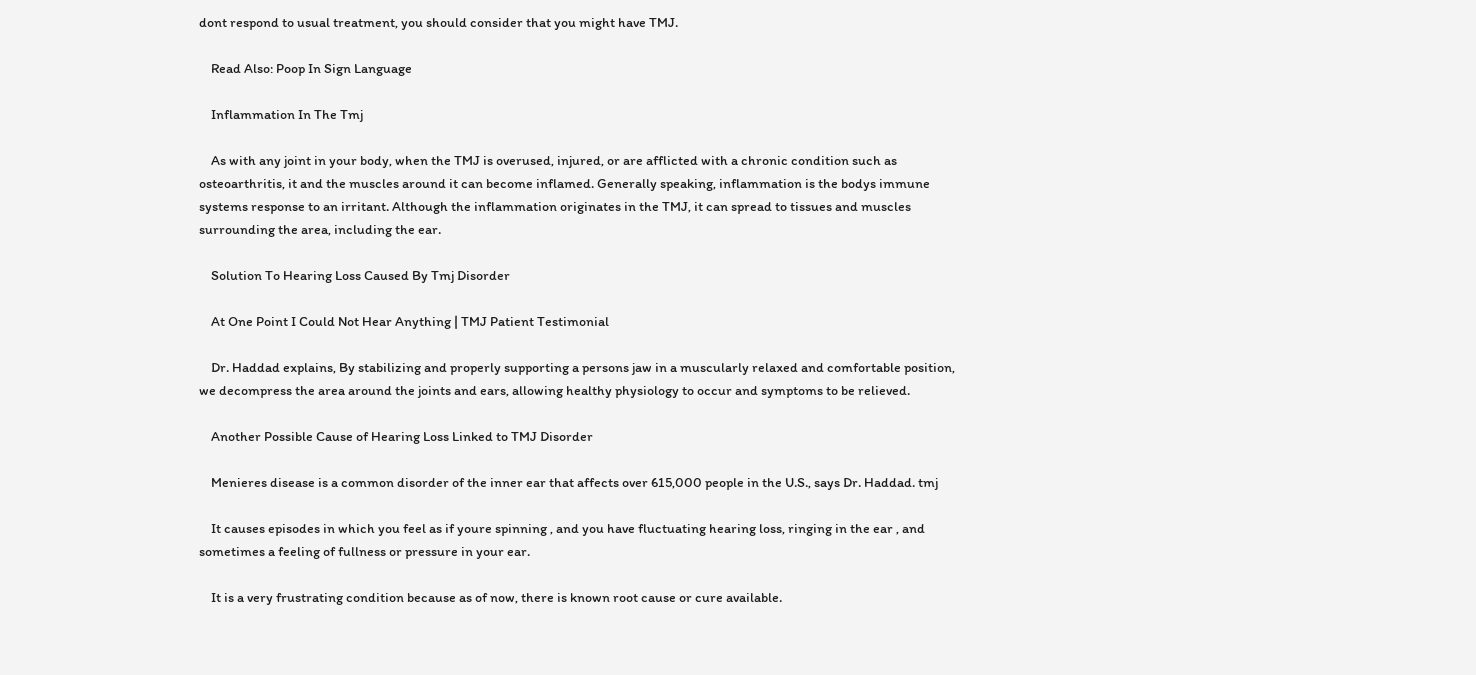dont respond to usual treatment, you should consider that you might have TMJ.

    Read Also: Poop In Sign Language

    Inflammation In The Tmj

    As with any joint in your body, when the TMJ is overused, injured, or are afflicted with a chronic condition such as osteoarthritis, it and the muscles around it can become inflamed. Generally speaking, inflammation is the bodys immune systems response to an irritant. Although the inflammation originates in the TMJ, it can spread to tissues and muscles surrounding the area, including the ear.

    Solution To Hearing Loss Caused By Tmj Disorder

    At One Point I Could Not Hear Anything | TMJ Patient Testimonial

    Dr. Haddad explains, By stabilizing and properly supporting a persons jaw in a muscularly relaxed and comfortable position, we decompress the area around the joints and ears, allowing healthy physiology to occur and symptoms to be relieved.

    Another Possible Cause of Hearing Loss Linked to TMJ Disorder

    Menieres disease is a common disorder of the inner ear that affects over 615,000 people in the U.S., says Dr. Haddad. tmj

    It causes episodes in which you feel as if youre spinning , and you have fluctuating hearing loss, ringing in the ear , and sometimes a feeling of fullness or pressure in your ear.

    It is a very frustrating condition because as of now, there is known root cause or cure available.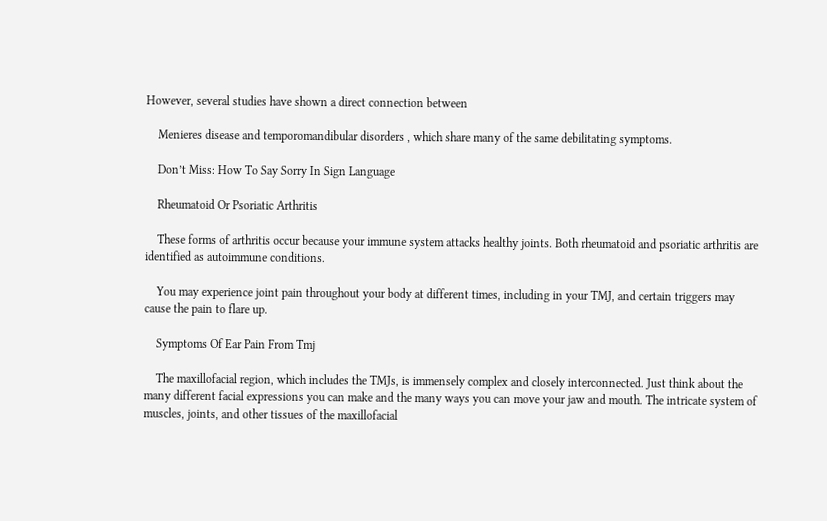However, several studies have shown a direct connection between

    Menieres disease and temporomandibular disorders , which share many of the same debilitating symptoms.

    Don’t Miss: How To Say Sorry In Sign Language

    Rheumatoid Or Psoriatic Arthritis

    These forms of arthritis occur because your immune system attacks healthy joints. Both rheumatoid and psoriatic arthritis are identified as autoimmune conditions.

    You may experience joint pain throughout your body at different times, including in your TMJ, and certain triggers may cause the pain to flare up.

    Symptoms Of Ear Pain From Tmj

    The maxillofacial region, which includes the TMJs, is immensely complex and closely interconnected. Just think about the many different facial expressions you can make and the many ways you can move your jaw and mouth. The intricate system of muscles, joints, and other tissues of the maxillofacial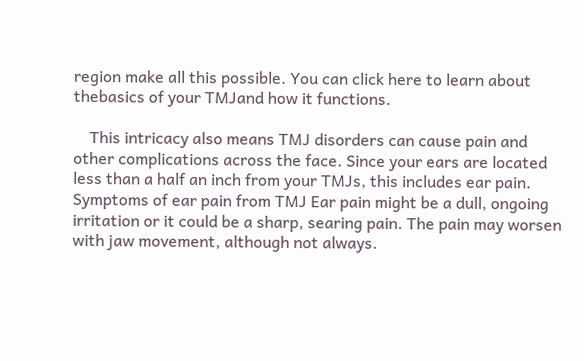region make all this possible. You can click here to learn about thebasics of your TMJand how it functions.

    This intricacy also means TMJ disorders can cause pain and other complications across the face. Since your ears are located less than a half an inch from your TMJs, this includes ear pain. Symptoms of ear pain from TMJ Ear pain might be a dull, ongoing irritation or it could be a sharp, searing pain. The pain may worsen with jaw movement, although not always.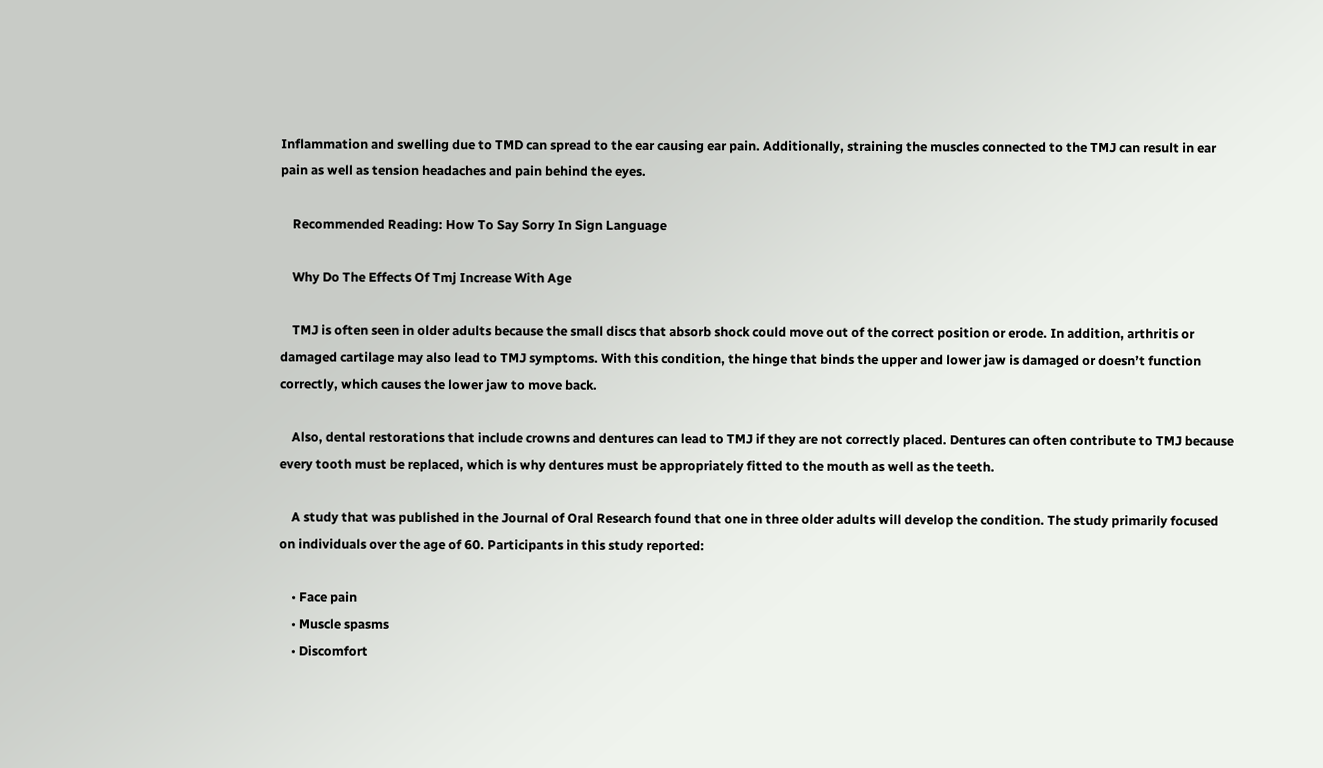Inflammation and swelling due to TMD can spread to the ear causing ear pain. Additionally, straining the muscles connected to the TMJ can result in ear pain as well as tension headaches and pain behind the eyes.

    Recommended Reading: How To Say Sorry In Sign Language

    Why Do The Effects Of Tmj Increase With Age

    TMJ is often seen in older adults because the small discs that absorb shock could move out of the correct position or erode. In addition, arthritis or damaged cartilage may also lead to TMJ symptoms. With this condition, the hinge that binds the upper and lower jaw is damaged or doesn’t function correctly, which causes the lower jaw to move back.

    Also, dental restorations that include crowns and dentures can lead to TMJ if they are not correctly placed. Dentures can often contribute to TMJ because every tooth must be replaced, which is why dentures must be appropriately fitted to the mouth as well as the teeth.

    A study that was published in the Journal of Oral Research found that one in three older adults will develop the condition. The study primarily focused on individuals over the age of 60. Participants in this study reported:

    • Face pain
    • Muscle spasms
    • Discomfort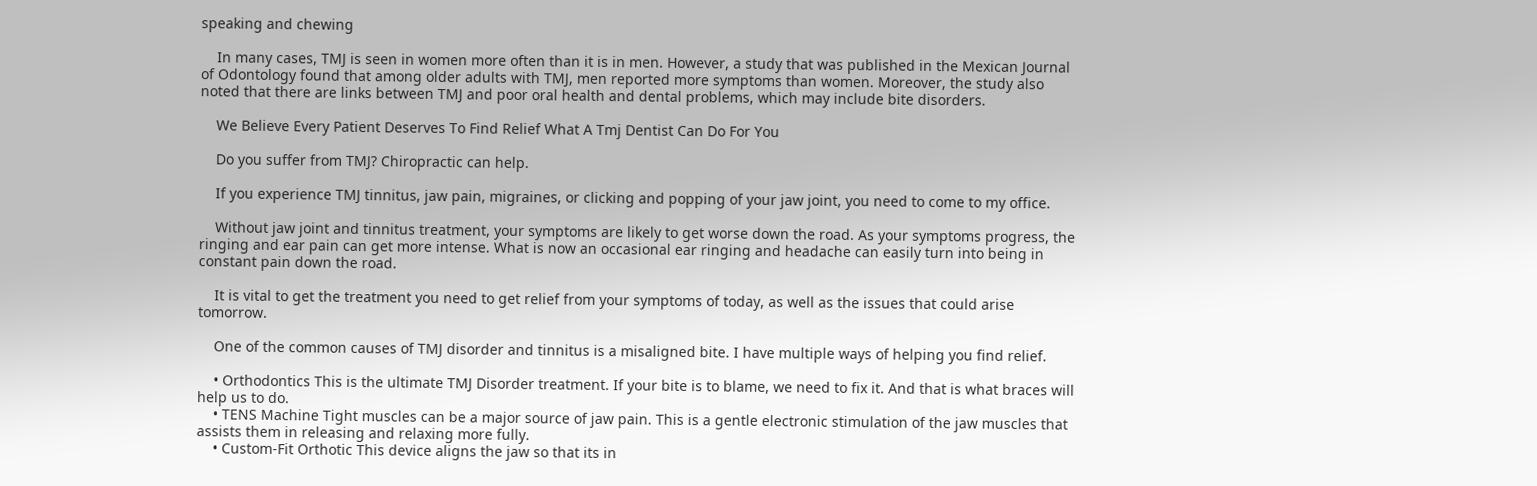speaking and chewing

    In many cases, TMJ is seen in women more often than it is in men. However, a study that was published in the Mexican Journal of Odontology found that among older adults with TMJ, men reported more symptoms than women. Moreover, the study also noted that there are links between TMJ and poor oral health and dental problems, which may include bite disorders.

    We Believe Every Patient Deserves To Find Relief What A Tmj Dentist Can Do For You

    Do you suffer from TMJ? Chiropractic can help.

    If you experience TMJ tinnitus, jaw pain, migraines, or clicking and popping of your jaw joint, you need to come to my office.

    Without jaw joint and tinnitus treatment, your symptoms are likely to get worse down the road. As your symptoms progress, the ringing and ear pain can get more intense. What is now an occasional ear ringing and headache can easily turn into being in constant pain down the road.

    It is vital to get the treatment you need to get relief from your symptoms of today, as well as the issues that could arise tomorrow.

    One of the common causes of TMJ disorder and tinnitus is a misaligned bite. I have multiple ways of helping you find relief.

    • Orthodontics This is the ultimate TMJ Disorder treatment. If your bite is to blame, we need to fix it. And that is what braces will help us to do.
    • TENS Machine Tight muscles can be a major source of jaw pain. This is a gentle electronic stimulation of the jaw muscles that assists them in releasing and relaxing more fully.
    • Custom-Fit Orthotic This device aligns the jaw so that its in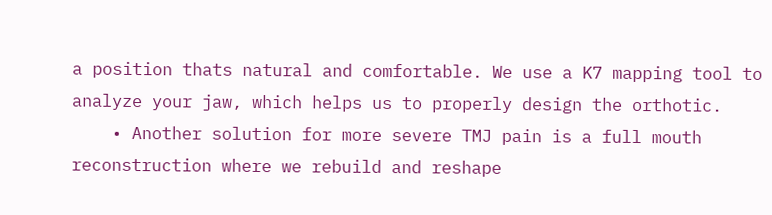a position thats natural and comfortable. We use a K7 mapping tool to analyze your jaw, which helps us to properly design the orthotic.
    • Another solution for more severe TMJ pain is a full mouth reconstruction where we rebuild and reshape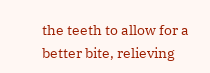the teeth to allow for a better bite, relieving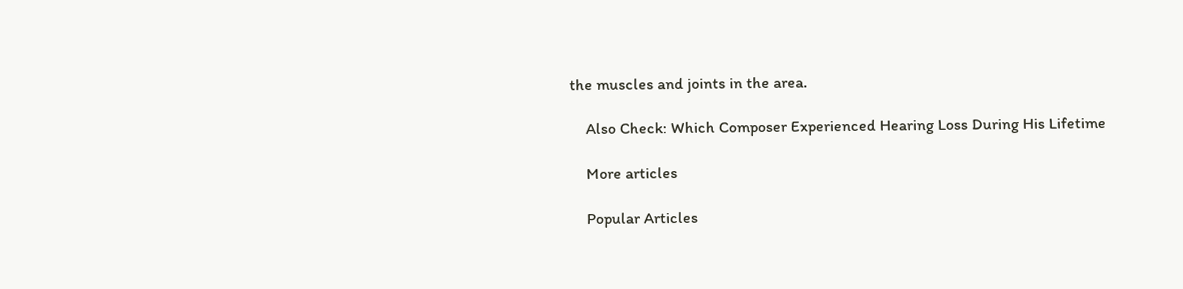the muscles and joints in the area.

    Also Check: Which Composer Experienced Hearing Loss During His Lifetime

    More articles

    Popular Articles